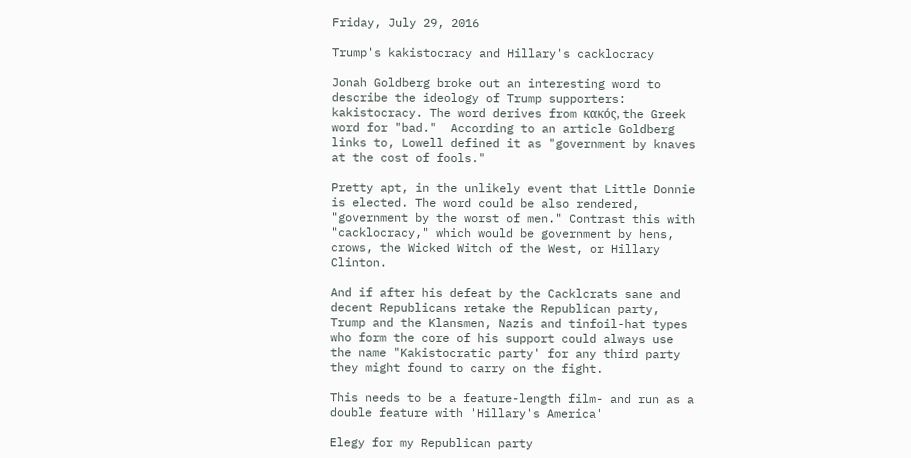Friday, July 29, 2016

Trump's kakistocracy and Hillary's cacklocracy

Jonah Goldberg broke out an interesting word to describe the ideology of Trump supporters: kakistocracy. The word derives from κακός, the Greek word for "bad."  According to an article Goldberg links to, Lowell defined it as "government by knaves at the cost of fools."

Pretty apt, in the unlikely event that Little Donnie is elected. The word could be also rendered, "government by the worst of men." Contrast this with "cacklocracy," which would be government by hens, crows, the Wicked Witch of the West, or Hillary Clinton.

And if after his defeat by the Cacklcrats sane and decent Republicans retake the Republican party, Trump and the Klansmen, Nazis and tinfoil-hat types who form the core of his support could always use the name "Kakistocratic party' for any third party they might found to carry on the fight.

This needs to be a feature-length film- and run as a double feature with 'Hillary's America'

Elegy for my Republican party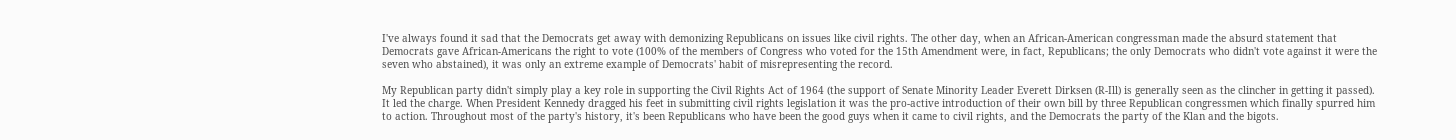I've always found it sad that the Democrats get away with demonizing Republicans on issues like civil rights. The other day, when an African-American congressman made the absurd statement that Democrats gave African-Americans the right to vote (100% of the members of Congress who voted for the 15th Amendment were, in fact, Republicans; the only Democrats who didn't vote against it were the seven who abstained), it was only an extreme example of Democrats' habit of misrepresenting the record.

My Republican party didn't simply play a key role in supporting the Civil Rights Act of 1964 (the support of Senate Minority Leader Everett Dirksen (R-Ill) is generally seen as the clincher in getting it passed). It led the charge. When President Kennedy dragged his feet in submitting civil rights legislation it was the pro-active introduction of their own bill by three Republican congressmen which finally spurred him to action. Throughout most of the party's history, it's been Republicans who have been the good guys when it came to civil rights, and the Democrats the party of the Klan and the bigots.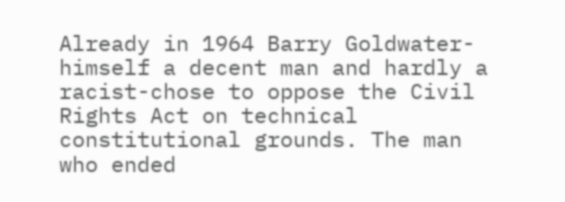Already in 1964 Barry Goldwater- himself a decent man and hardly a racist-chose to oppose the Civil Rights Act on technical constitutional grounds. The man who ended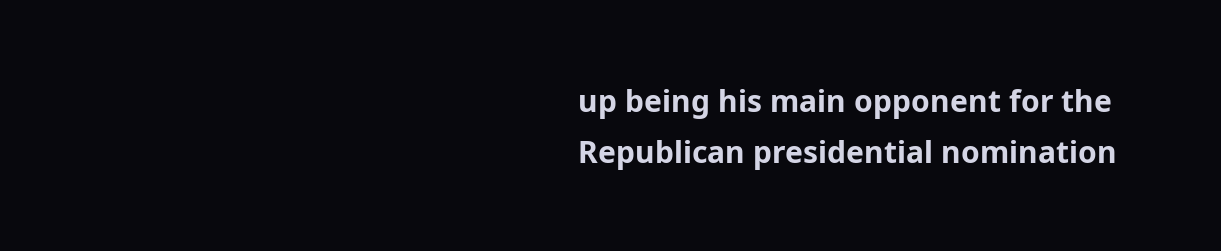up being his main opponent for the Republican presidential nomination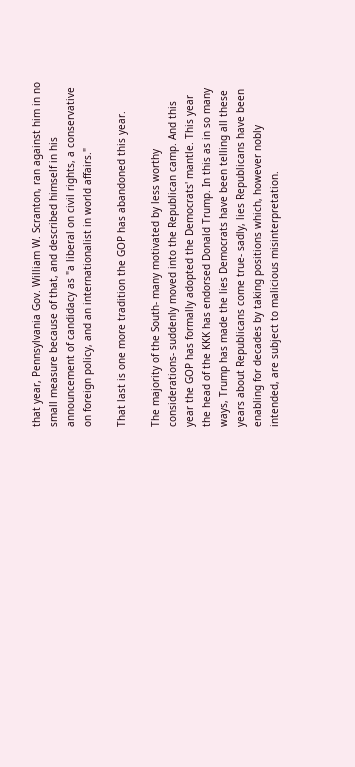that year, Pennsylvania Gov. William W. Scranton, ran against him in no small measure because of that, and described himself in his announcement of candidacy as "a liberal on civil rights, a conservative on foreign policy, and an internationalist in world affairs."

That last is one more tradition the GOP has abandoned this year.

The majority of the South- many motivated by less worthy considerations- suddenly moved into the Republican camp. And this year the GOP has formally adopted the Democrats' mantle. This year the head of the KKK has endorsed Donald Trump. In this as in so many ways, Trump has made the lies Democrats have been telling all these years about Republicans come true- sadly, lies Republicans have been enabling for decades by taking positions which, however nobly intended, are subject to malicious misinterpretation.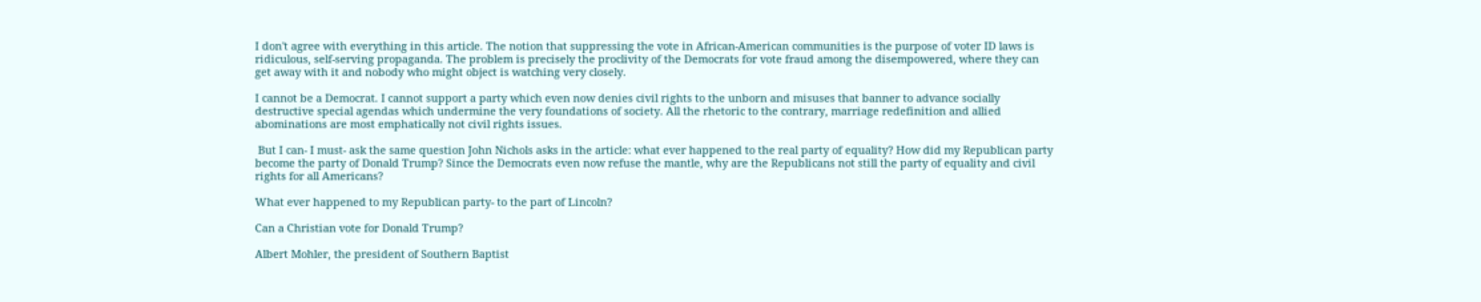I don't agree with everything in this article. The notion that suppressing the vote in African-American communities is the purpose of voter ID laws is ridiculous, self-serving propaganda. The problem is precisely the proclivity of the Democrats for vote fraud among the disempowered, where they can get away with it and nobody who might object is watching very closely.

I cannot be a Democrat. I cannot support a party which even now denies civil rights to the unborn and misuses that banner to advance socially destructive special agendas which undermine the very foundations of society. All the rhetoric to the contrary, marriage redefinition and allied abominations are most emphatically not civil rights issues.

 But I can- I must- ask the same question John Nichols asks in the article: what ever happened to the real party of equality? How did my Republican party become the party of Donald Trump? Since the Democrats even now refuse the mantle, why are the Republicans not still the party of equality and civil rights for all Americans?

What ever happened to my Republican party- to the part of Lincoln?

Can a Christian vote for Donald Trump?

Albert Mohler, the president of Southern Baptist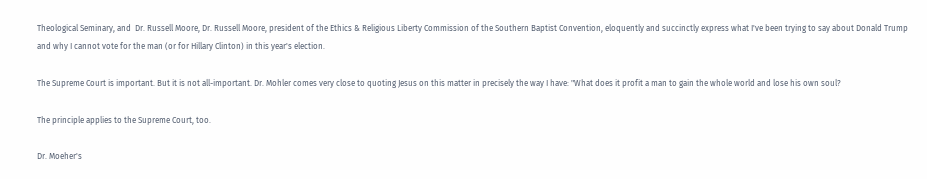Theological Seminary, and  Dr. Russell Moore, Dr. Russell Moore, president of the Ethics & Religious Liberty Commission of the Southern Baptist Convention, eloquently and succinctly express what I've been trying to say about Donald Trump and why I cannot vote for the man (or for Hillary Clinton) in this year's election.

The Supreme Court is important. But it is not all-important. Dr. Mohler comes very close to quoting Jesus on this matter in precisely the way I have: "What does it profit a man to gain the whole world and lose his own soul?

The principle applies to the Supreme Court, too.

Dr. Moeher's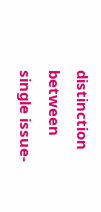distinction between single issue-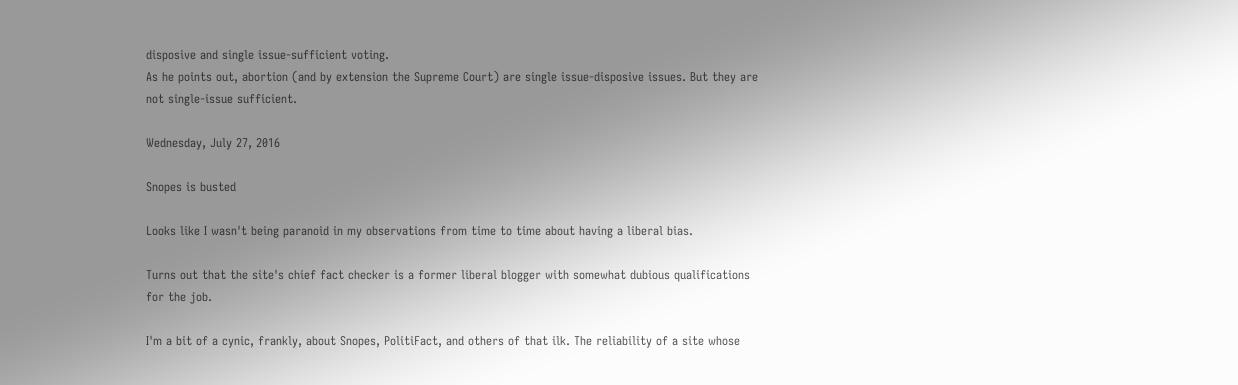disposive and single issue-sufficient voting.
As he points out, abortion (and by extension the Supreme Court) are single issue-disposive issues. But they are not single-issue sufficient.

Wednesday, July 27, 2016

Snopes is busted

Looks like I wasn't being paranoid in my observations from time to time about having a liberal bias.

Turns out that the site's chief fact checker is a former liberal blogger with somewhat dubious qualifications for the job.

I'm a bit of a cynic, frankly, about Snopes, PolitiFact, and others of that ilk. The reliability of a site whose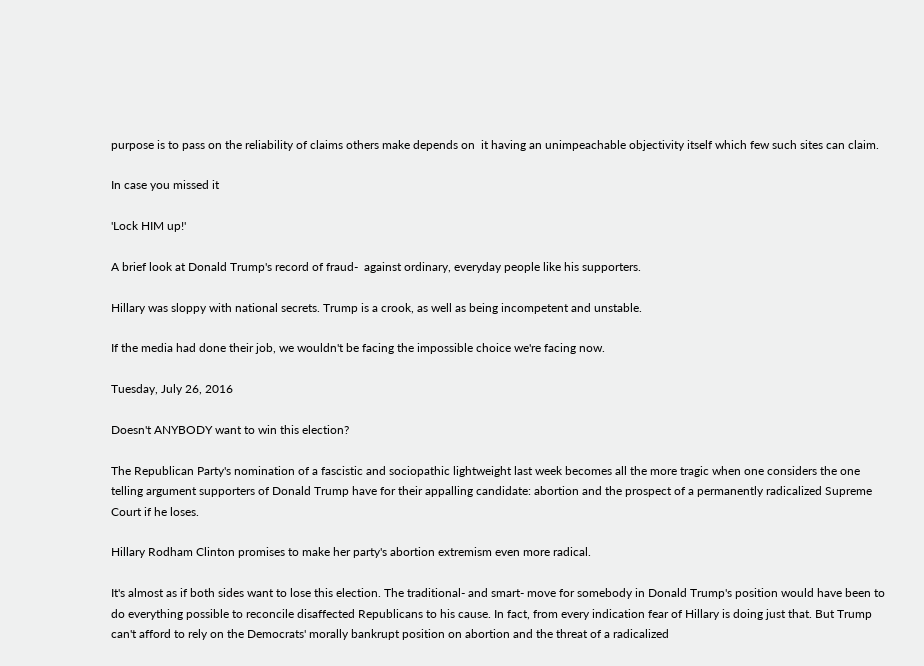purpose is to pass on the reliability of claims others make depends on  it having an unimpeachable objectivity itself which few such sites can claim.

In case you missed it

'Lock HIM up!'

A brief look at Donald Trump's record of fraud-  against ordinary, everyday people like his supporters.

Hillary was sloppy with national secrets. Trump is a crook, as well as being incompetent and unstable.

If the media had done their job, we wouldn't be facing the impossible choice we're facing now.

Tuesday, July 26, 2016

Doesn't ANYBODY want to win this election?

The Republican Party's nomination of a fascistic and sociopathic lightweight last week becomes all the more tragic when one considers the one telling argument supporters of Donald Trump have for their appalling candidate: abortion and the prospect of a permanently radicalized Supreme Court if he loses.

Hillary Rodham Clinton promises to make her party's abortion extremism even more radical.

It's almost as if both sides want to lose this election. The traditional- and smart- move for somebody in Donald Trump's position would have been to do everything possible to reconcile disaffected Republicans to his cause. In fact, from every indication fear of Hillary is doing just that. But Trump can't afford to rely on the Democrats' morally bankrupt position on abortion and the threat of a radicalized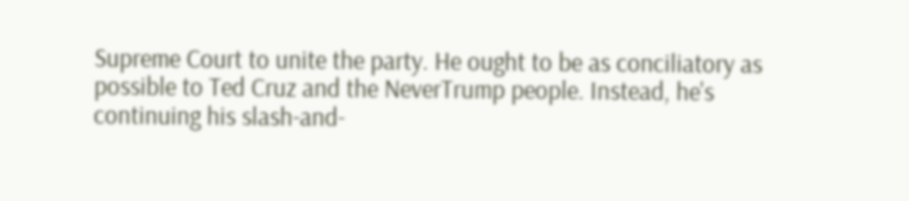Supreme Court to unite the party. He ought to be as conciliatory as possible to Ted Cruz and the NeverTrump people. Instead, he's continuing his slash-and-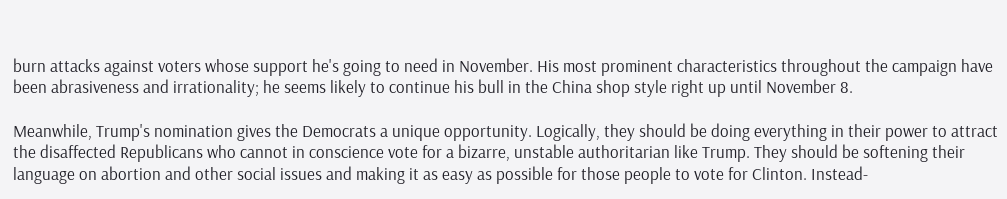burn attacks against voters whose support he's going to need in November. His most prominent characteristics throughout the campaign have been abrasiveness and irrationality; he seems likely to continue his bull in the China shop style right up until November 8.

Meanwhile, Trump's nomination gives the Democrats a unique opportunity. Logically, they should be doing everything in their power to attract the disaffected Republicans who cannot in conscience vote for a bizarre, unstable authoritarian like Trump. They should be softening their language on abortion and other social issues and making it as easy as possible for those people to vote for Clinton. Instead-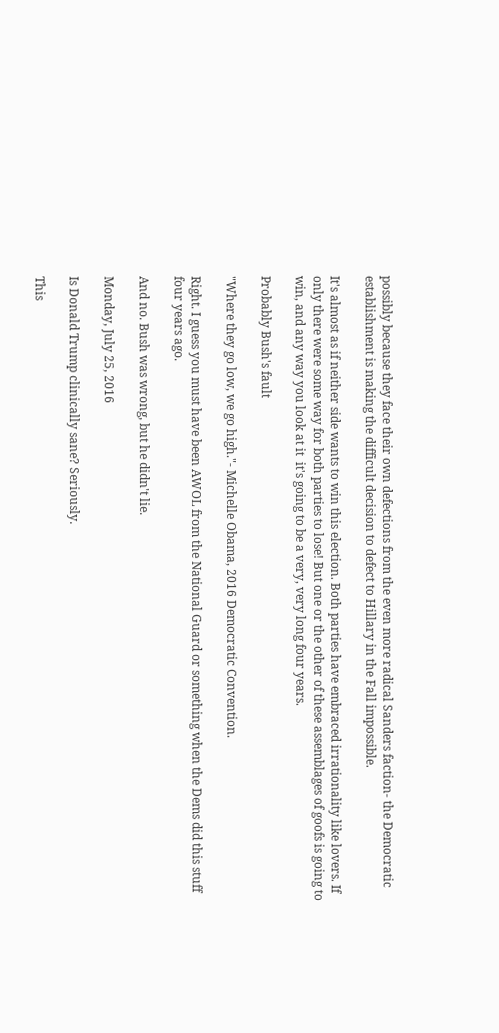possibly because they face their own defections from the even more radical Sanders faction- the Democratic establishment is making the difficult decision to defect to Hillary in the Fall impossible.

It's almost as if neither side wants to win this election. Both parties have embraced irrationality like lovers. If only there were some way for both parties to lose! But one or the other of these assemblages of goofs is going to win, and any way you look at it  it's going to be a very, very long four years.

Probably Bush's fault

"Where they go low, we go high."- Michelle Obama, 2016 Democratic Convention.

Right. I guess you must have been AWOL from the National Guard or something when the Dems did this stuff four years ago.

And no. Bush was wrong, but he didn't lie.

Monday, July 25, 2016

Is Donald Trump clinically sane? Seriously.

This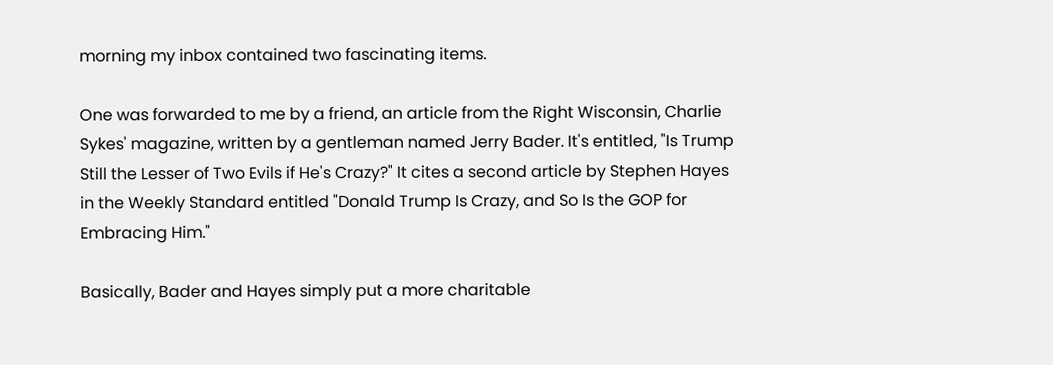morning my inbox contained two fascinating items.

One was forwarded to me by a friend, an article from the Right Wisconsin, Charlie Sykes' magazine, written by a gentleman named Jerry Bader. It's entitled, "Is Trump Still the Lesser of Two Evils if He's Crazy?" It cites a second article by Stephen Hayes in the Weekly Standard entitled "Donald Trump Is Crazy, and So Is the GOP for Embracing Him."

Basically, Bader and Hayes simply put a more charitable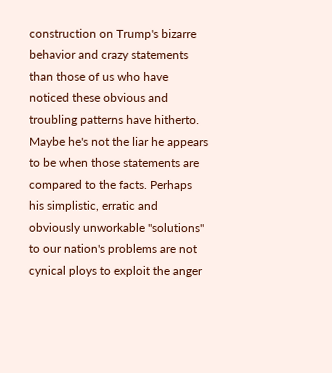construction on Trump's bizarre behavior and crazy statements than those of us who have noticed these obvious and troubling patterns have hitherto. Maybe he's not the liar he appears to be when those statements are compared to the facts. Perhaps his simplistic, erratic and obviously unworkable "solutions" to our nation's problems are not cynical ploys to exploit the anger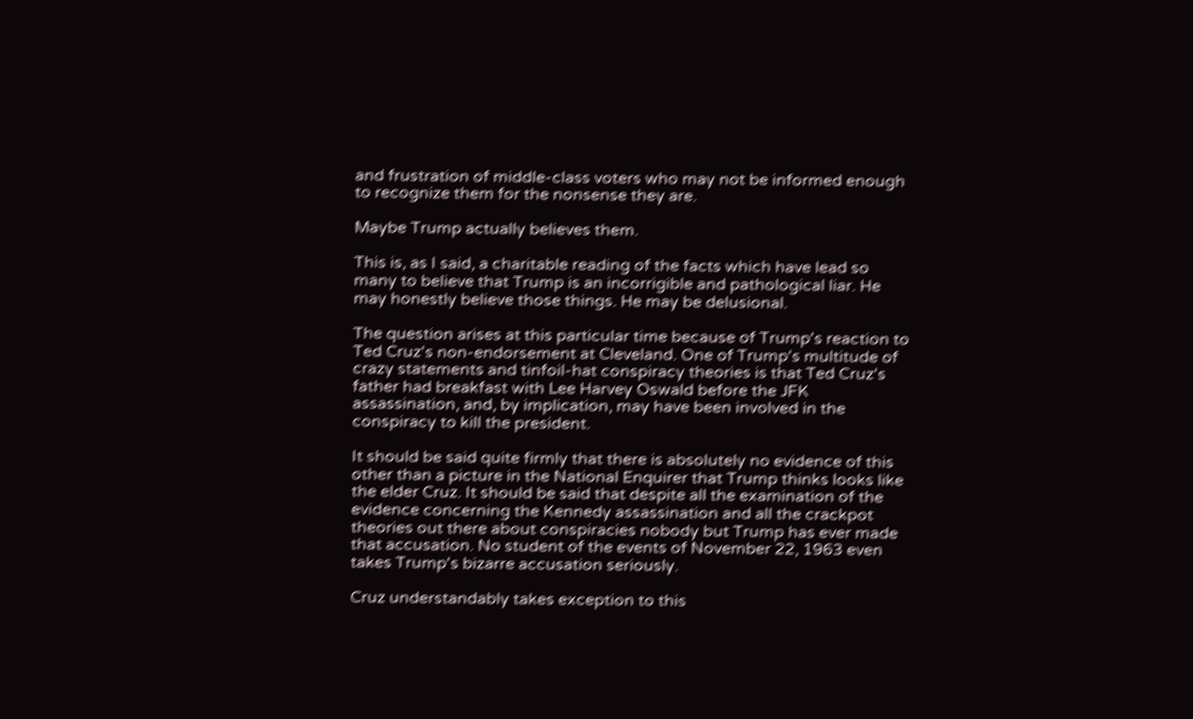and frustration of middle-class voters who may not be informed enough to recognize them for the nonsense they are.

Maybe Trump actually believes them.

This is, as I said, a charitable reading of the facts which have lead so many to believe that Trump is an incorrigible and pathological liar. He may honestly believe those things. He may be delusional.

The question arises at this particular time because of Trump's reaction to Ted Cruz's non-endorsement at Cleveland. One of Trump's multitude of crazy statements and tinfoil-hat conspiracy theories is that Ted Cruz's father had breakfast with Lee Harvey Oswald before the JFK assassination, and, by implication, may have been involved in the conspiracy to kill the president.

It should be said quite firmly that there is absolutely no evidence of this other than a picture in the National Enquirer that Trump thinks looks like the elder Cruz. It should be said that despite all the examination of the evidence concerning the Kennedy assassination and all the crackpot theories out there about conspiracies nobody but Trump has ever made that accusation. No student of the events of November 22, 1963 even takes Trump's bizarre accusation seriously.

Cruz understandably takes exception to this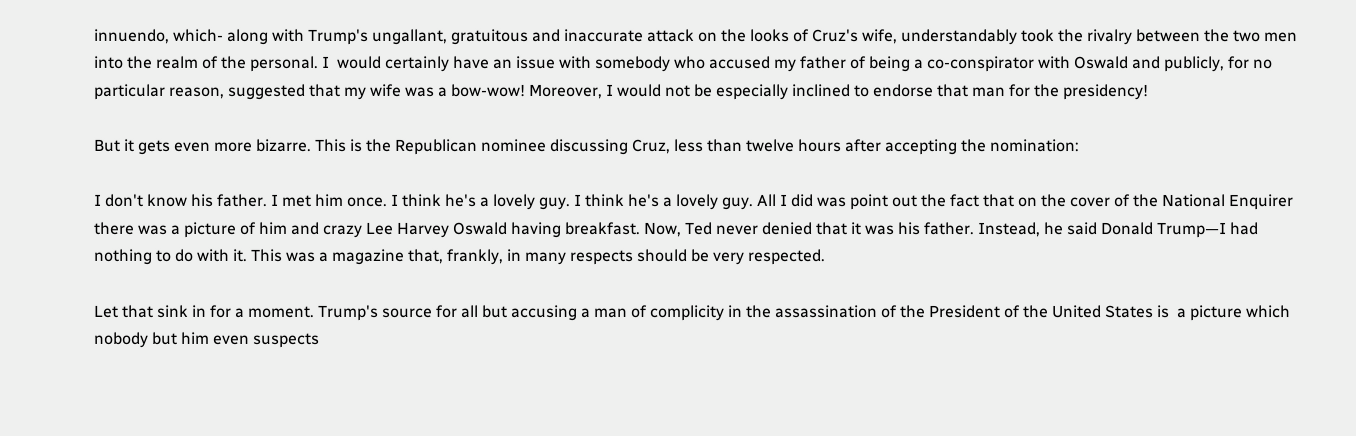innuendo, which- along with Trump's ungallant, gratuitous and inaccurate attack on the looks of Cruz's wife, understandably took the rivalry between the two men into the realm of the personal. I  would certainly have an issue with somebody who accused my father of being a co-conspirator with Oswald and publicly, for no particular reason, suggested that my wife was a bow-wow! Moreover, I would not be especially inclined to endorse that man for the presidency!

But it gets even more bizarre. This is the Republican nominee discussing Cruz, less than twelve hours after accepting the nomination:

I don't know his father. I met him once. I think he's a lovely guy. I think he's a lovely guy. All I did was point out the fact that on the cover of the National Enquirer there was a picture of him and crazy Lee Harvey Oswald having breakfast. Now, Ted never denied that it was his father. Instead, he said Donald Trump—I had nothing to do with it. This was a magazine that, frankly, in many respects should be very respected.

Let that sink in for a moment. Trump's source for all but accusing a man of complicity in the assassination of the President of the United States is  a picture which nobody but him even suspects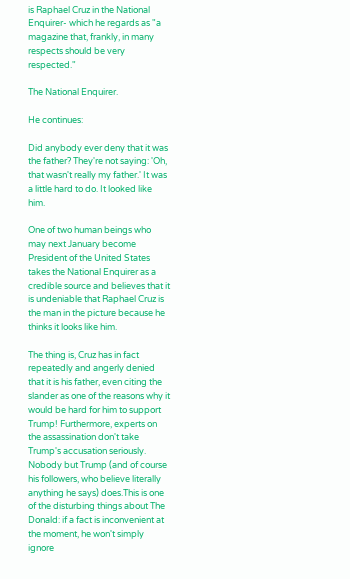is Raphael Cruz in the National Enquirer- which he regards as "a magazine that, frankly, in many respects should be very respected."

The National Enquirer.

He continues:

Did anybody ever deny that it was the father? They're not saying: 'Oh, that wasn't really my father.' It was a little hard to do. It looked like him.

One of two human beings who may next January become President of the United States takes the National Enquirer as a credible source and believes that it is undeniable that Raphael Cruz is the man in the picture because he thinks it looks like him.

The thing is, Cruz has in fact repeatedly and angerly denied that it is his father, even citing the slander as one of the reasons why it would be hard for him to support Trump! Furthermore, experts on the assassination don't take Trump's accusation seriously. Nobody but Trump (and of course his followers, who believe literally anything he says) does.This is one of the disturbing things about The Donald: if a fact is inconvenient at the moment, he won't simply ignore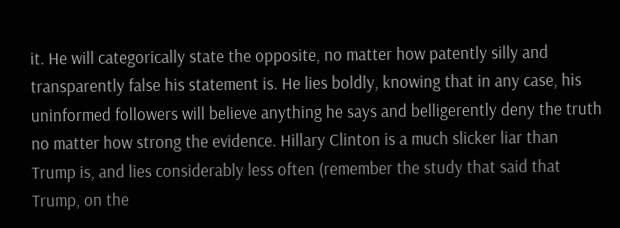it. He will categorically state the opposite, no matter how patently silly and transparently false his statement is. He lies boldly, knowing that in any case, his uninformed followers will believe anything he says and belligerently deny the truth no matter how strong the evidence. Hillary Clinton is a much slicker liar than Trump is, and lies considerably less often (remember the study that said that Trump, on the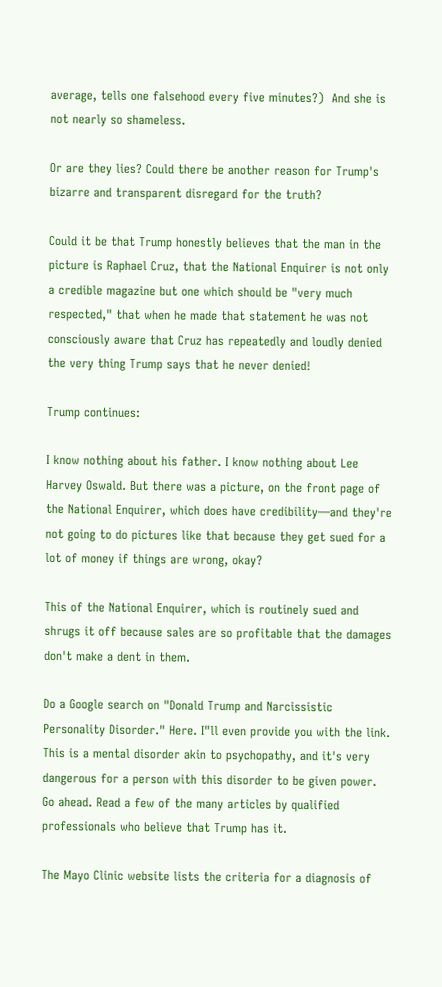average, tells one falsehood every five minutes?)  And she is not nearly so shameless.

Or are they lies? Could there be another reason for Trump's bizarre and transparent disregard for the truth?

Could it be that Trump honestly believes that the man in the picture is Raphael Cruz, that the National Enquirer is not only a credible magazine but one which should be "very much respected," that when he made that statement he was not consciously aware that Cruz has repeatedly and loudly denied the very thing Trump says that he never denied!

Trump continues:

I know nothing about his father. I know nothing about Lee Harvey Oswald. But there was a picture, on the front page of the National Enquirer, which does have credibility—and they're not going to do pictures like that because they get sued for a lot of money if things are wrong, okay?

This of the National Enquirer, which is routinely sued and shrugs it off because sales are so profitable that the damages don't make a dent in them.

Do a Google search on "Donald Trump and Narcissistic Personality Disorder." Here. I"ll even provide you with the link. This is a mental disorder akin to psychopathy, and it's very dangerous for a person with this disorder to be given power. Go ahead. Read a few of the many articles by qualified professionals who believe that Trump has it.

The Mayo Clinic website lists the criteria for a diagnosis of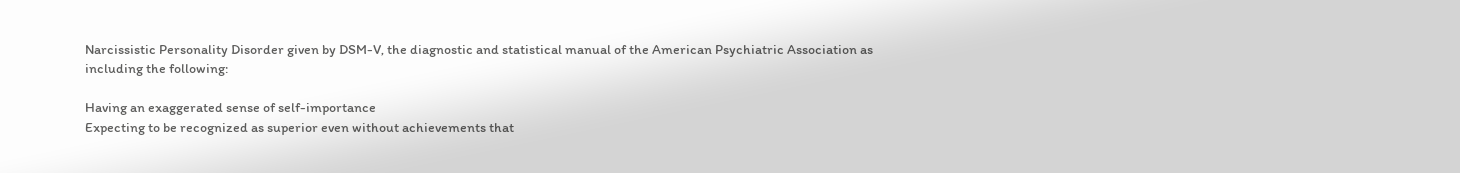Narcissistic Personality Disorder given by DSM-V, the diagnostic and statistical manual of the American Psychiatric Association as including the following:

Having an exaggerated sense of self-importance
Expecting to be recognized as superior even without achievements that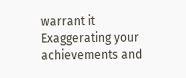warrant it
Exaggerating your achievements and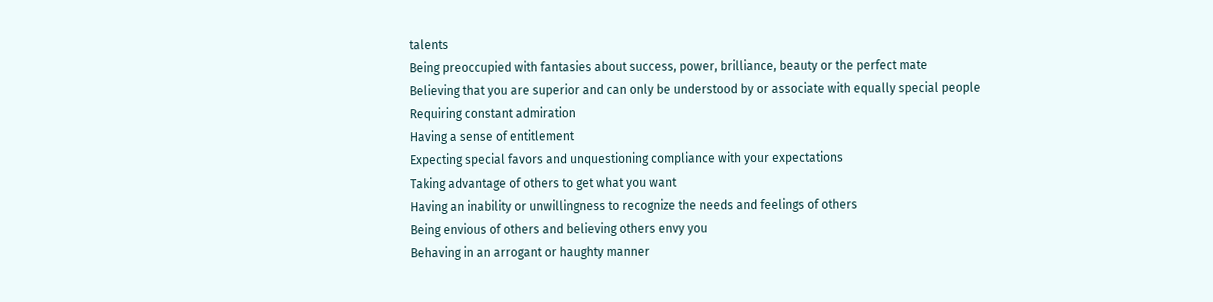talents
Being preoccupied with fantasies about success, power, brilliance, beauty or the perfect mate
Believing that you are superior and can only be understood by or associate with equally special people
Requiring constant admiration
Having a sense of entitlement
Expecting special favors and unquestioning compliance with your expectations
Taking advantage of others to get what you want
Having an inability or unwillingness to recognize the needs and feelings of others
Being envious of others and believing others envy you
Behaving in an arrogant or haughty manner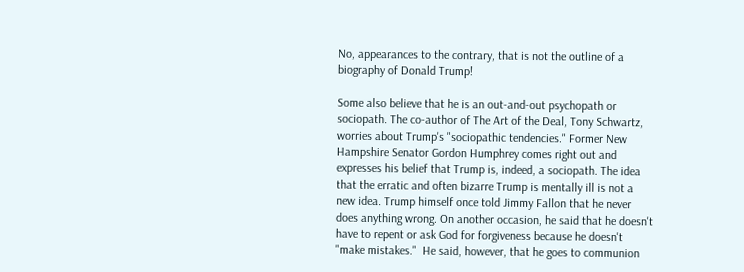No, appearances to the contrary, that is not the outline of a biography of Donald Trump!

Some also believe that he is an out-and-out psychopath or sociopath. The co-author of The Art of the Deal, Tony Schwartz, worries about Trump's "sociopathic tendencies." Former New Hampshire Senator Gordon Humphrey comes right out and expresses his belief that Trump is, indeed, a sociopath. The idea that the erratic and often bizarre Trump is mentally ill is not a new idea. Trump himself once told Jimmy Fallon that he never does anything wrong. On another occasion, he said that he doesn't have to repent or ask God for forgiveness because he doesn't "make mistakes."  He said, however, that he goes to communion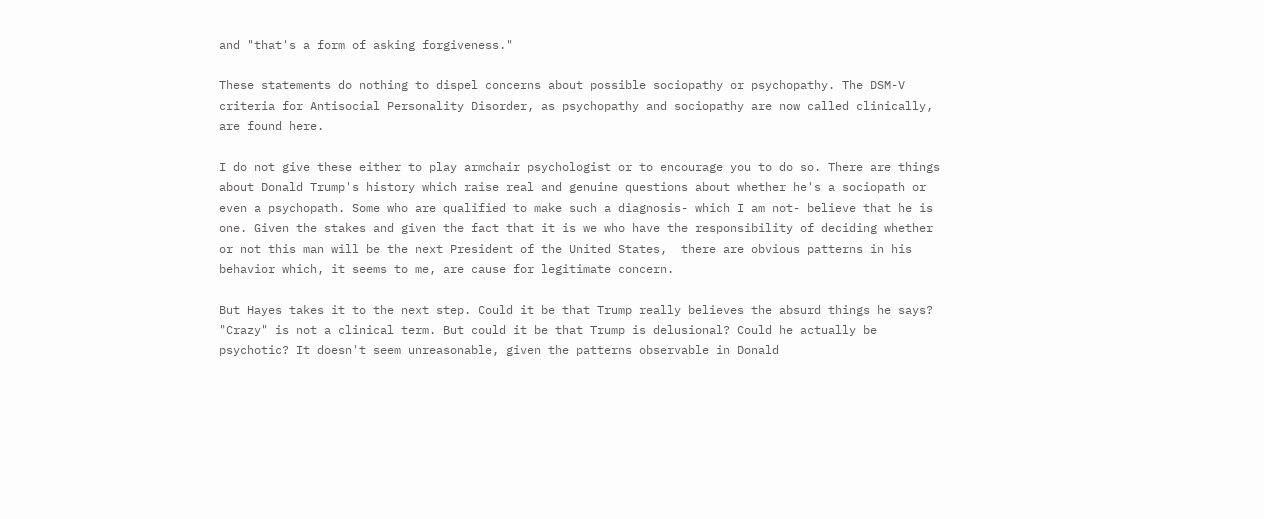and "that's a form of asking forgiveness."

These statements do nothing to dispel concerns about possible sociopathy or psychopathy. The DSM-V criteria for Antisocial Personality Disorder, as psychopathy and sociopathy are now called clinically, are found here.

I do not give these either to play armchair psychologist or to encourage you to do so. There are things about Donald Trump's history which raise real and genuine questions about whether he's a sociopath or even a psychopath. Some who are qualified to make such a diagnosis- which I am not- believe that he is one. Given the stakes and given the fact that it is we who have the responsibility of deciding whether or not this man will be the next President of the United States,  there are obvious patterns in his behavior which, it seems to me, are cause for legitimate concern.

But Hayes takes it to the next step. Could it be that Trump really believes the absurd things he says? "Crazy" is not a clinical term. But could it be that Trump is delusional? Could he actually be psychotic? It doesn't seem unreasonable, given the patterns observable in Donald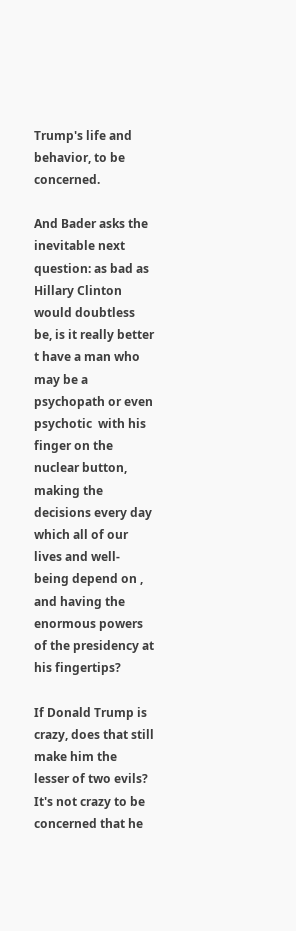Trump's life and behavior, to be concerned.

And Bader asks the inevitable next question: as bad as Hillary Clinton would doubtless be, is it really better t have a man who may be a psychopath or even psychotic  with his finger on the nuclear button, making the decisions every day which all of our lives and well-being depend on ,  and having the enormous powers of the presidency at his fingertips?

If Donald Trump is crazy, does that still make him the lesser of two evils? It's not crazy to be concerned that he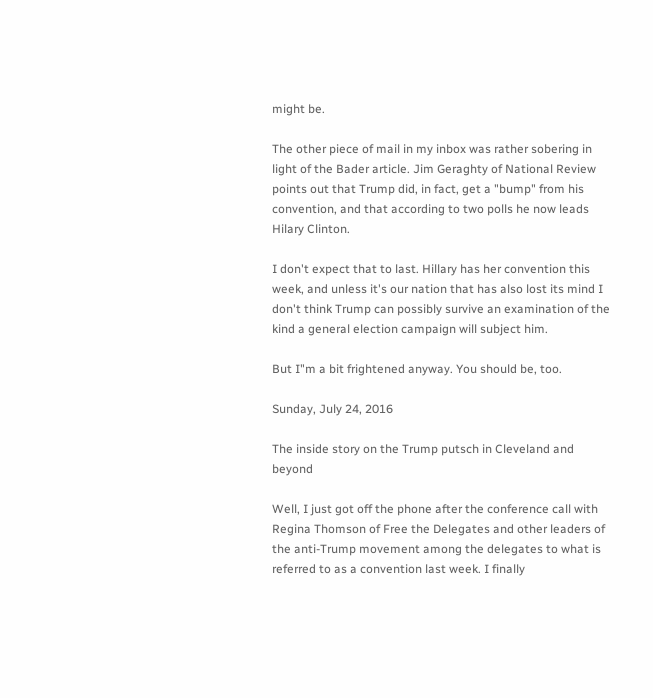might be.

The other piece of mail in my inbox was rather sobering in light of the Bader article. Jim Geraghty of National Review points out that Trump did, in fact, get a "bump" from his convention, and that according to two polls he now leads Hilary Clinton.

I don't expect that to last. Hillary has her convention this week, and unless it's our nation that has also lost its mind I don't think Trump can possibly survive an examination of the kind a general election campaign will subject him.

But I"m a bit frightened anyway. You should be, too.

Sunday, July 24, 2016

The inside story on the Trump putsch in Cleveland and beyond

Well, I just got off the phone after the conference call with Regina Thomson of Free the Delegates and other leaders of the anti-Trump movement among the delegates to what is referred to as a convention last week. I finally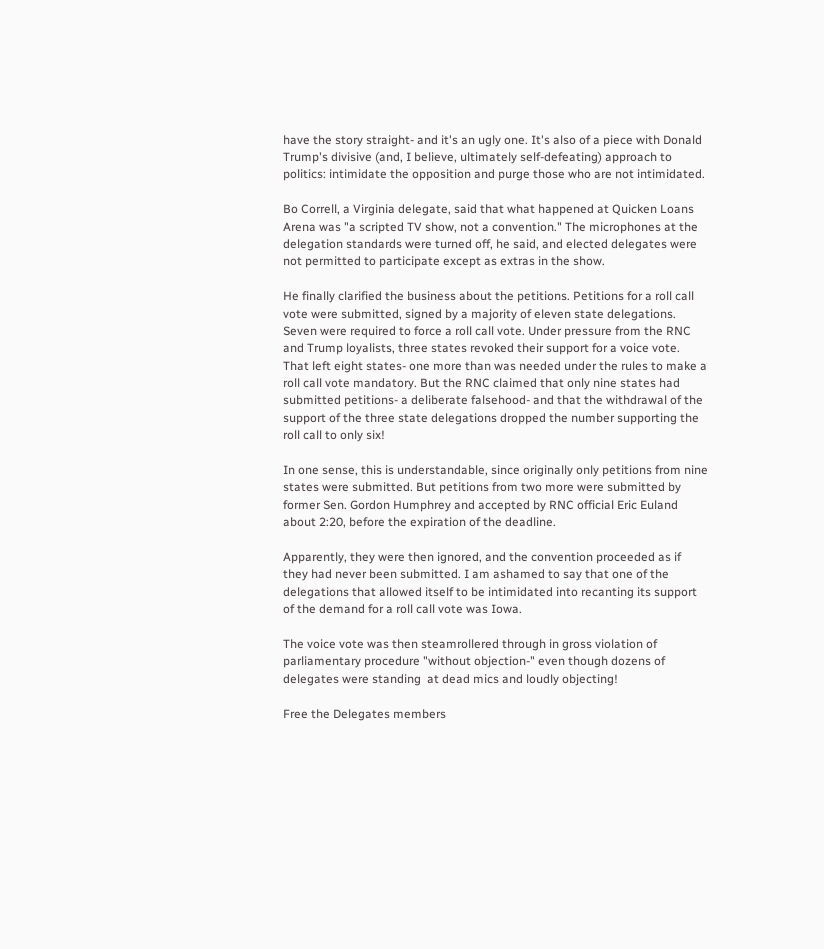have the story straight- and it's an ugly one. It's also of a piece with Donald Trump's divisive (and, I believe, ultimately self-defeating) approach to politics: intimidate the opposition and purge those who are not intimidated.

Bo Correll, a Virginia delegate, said that what happened at Quicken Loans Arena was "a scripted TV show, not a convention." The microphones at the delegation standards were turned off, he said, and elected delegates were not permitted to participate except as extras in the show.

He finally clarified the business about the petitions. Petitions for a roll call vote were submitted, signed by a majority of eleven state delegations. Seven were required to force a roll call vote. Under pressure from the RNC and Trump loyalists, three states revoked their support for a voice vote. That left eight states- one more than was needed under the rules to make a roll call vote mandatory. But the RNC claimed that only nine states had submitted petitions- a deliberate falsehood- and that the withdrawal of the support of the three state delegations dropped the number supporting the roll call to only six!

In one sense, this is understandable, since originally only petitions from nine states were submitted. But petitions from two more were submitted by former Sen. Gordon Humphrey and accepted by RNC official Eric Euland about 2:20, before the expiration of the deadline.

Apparently, they were then ignored, and the convention proceeded as if they had never been submitted. I am ashamed to say that one of the delegations that allowed itself to be intimidated into recanting its support of the demand for a roll call vote was Iowa.

The voice vote was then steamrollered through in gross violation of parliamentary procedure "without objection-" even though dozens of delegates were standing  at dead mics and loudly objecting!

Free the Delegates members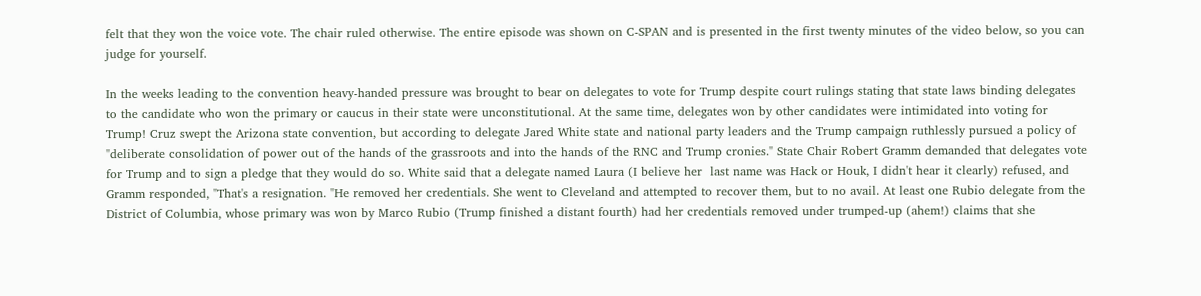felt that they won the voice vote. The chair ruled otherwise. The entire episode was shown on C-SPAN and is presented in the first twenty minutes of the video below, so you can judge for yourself.

In the weeks leading to the convention heavy-handed pressure was brought to bear on delegates to vote for Trump despite court rulings stating that state laws binding delegates to the candidate who won the primary or caucus in their state were unconstitutional. At the same time, delegates won by other candidates were intimidated into voting for Trump! Cruz swept the Arizona state convention, but according to delegate Jared White state and national party leaders and the Trump campaign ruthlessly pursued a policy of "deliberate consolidation of power out of the hands of the grassroots and into the hands of the RNC and Trump cronies." State Chair Robert Gramm demanded that delegates vote for Trump and to sign a pledge that they would do so. White said that a delegate named Laura (I believe her  last name was Hack or Houk, I didn't hear it clearly) refused, and Gramm responded, "That's a resignation. "He removed her credentials. She went to Cleveland and attempted to recover them, but to no avail. At least one Rubio delegate from the District of Columbia, whose primary was won by Marco Rubio (Trump finished a distant fourth) had her credentials removed under trumped-up (ahem!) claims that she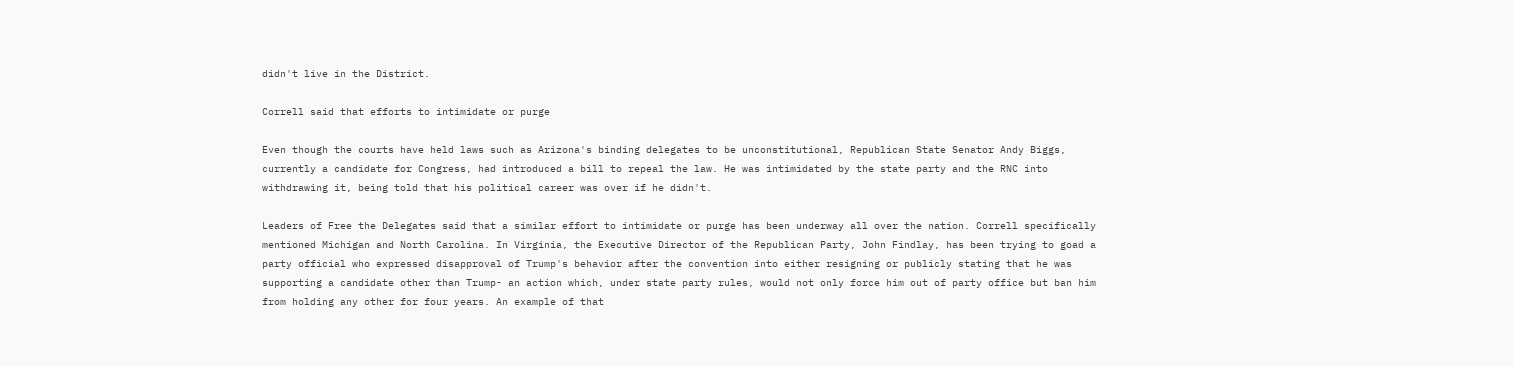didn't live in the District.

Correll said that efforts to intimidate or purge

Even though the courts have held laws such as Arizona's binding delegates to be unconstitutional, Republican State Senator Andy Biggs, currently a candidate for Congress, had introduced a bill to repeal the law. He was intimidated by the state party and the RNC into withdrawing it, being told that his political career was over if he didn't.

Leaders of Free the Delegates said that a similar effort to intimidate or purge has been underway all over the nation. Correll specifically mentioned Michigan and North Carolina. In Virginia, the Executive Director of the Republican Party, John Findlay, has been trying to goad a party official who expressed disapproval of Trump's behavior after the convention into either resigning or publicly stating that he was supporting a candidate other than Trump- an action which, under state party rules, would not only force him out of party office but ban him from holding any other for four years. An example of that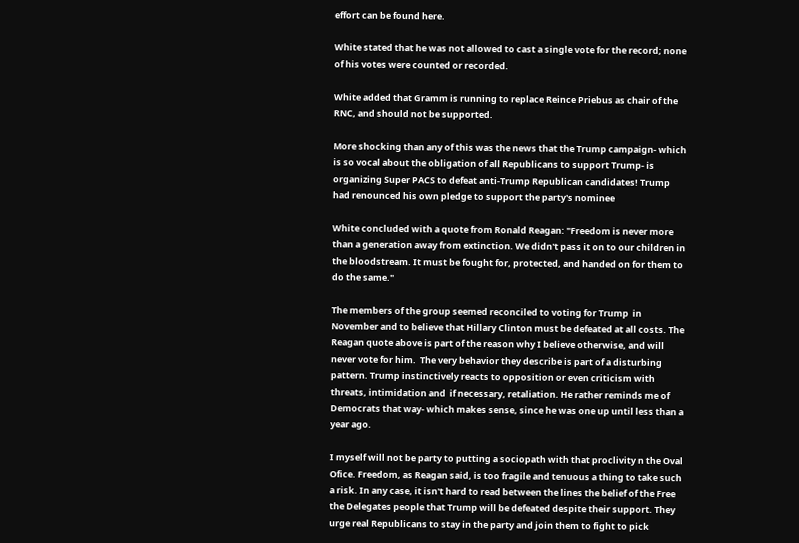effort can be found here.

White stated that he was not allowed to cast a single vote for the record; none of his votes were counted or recorded.

White added that Gramm is running to replace Reince Priebus as chair of the RNC, and should not be supported.

More shocking than any of this was the news that the Trump campaign- which is so vocal about the obligation of all Republicans to support Trump- is organizing Super PACS to defeat anti-Trump Republican candidates! Trump had renounced his own pledge to support the party's nominee

White concluded with a quote from Ronald Reagan: "Freedom is never more than a generation away from extinction. We didn't pass it on to our children in the bloodstream. It must be fought for, protected, and handed on for them to do the same."

The members of the group seemed reconciled to voting for Trump  in November and to believe that Hillary Clinton must be defeated at all costs. The Reagan quote above is part of the reason why I believe otherwise, and will never vote for him.  The very behavior they describe is part of a disturbing pattern. Trump instinctively reacts to opposition or even criticism with threats, intimidation and  if necessary, retaliation. He rather reminds me of Democrats that way- which makes sense, since he was one up until less than a year ago.

I myself will not be party to putting a sociopath with that proclivity n the Oval Ofice. Freedom, as Reagan said, is too fragile and tenuous a thing to take such a risk. In any case, it isn't hard to read between the lines the belief of the Free the Delegates people that Trump will be defeated despite their support. They urge real Republicans to stay in the party and join them to fight to pick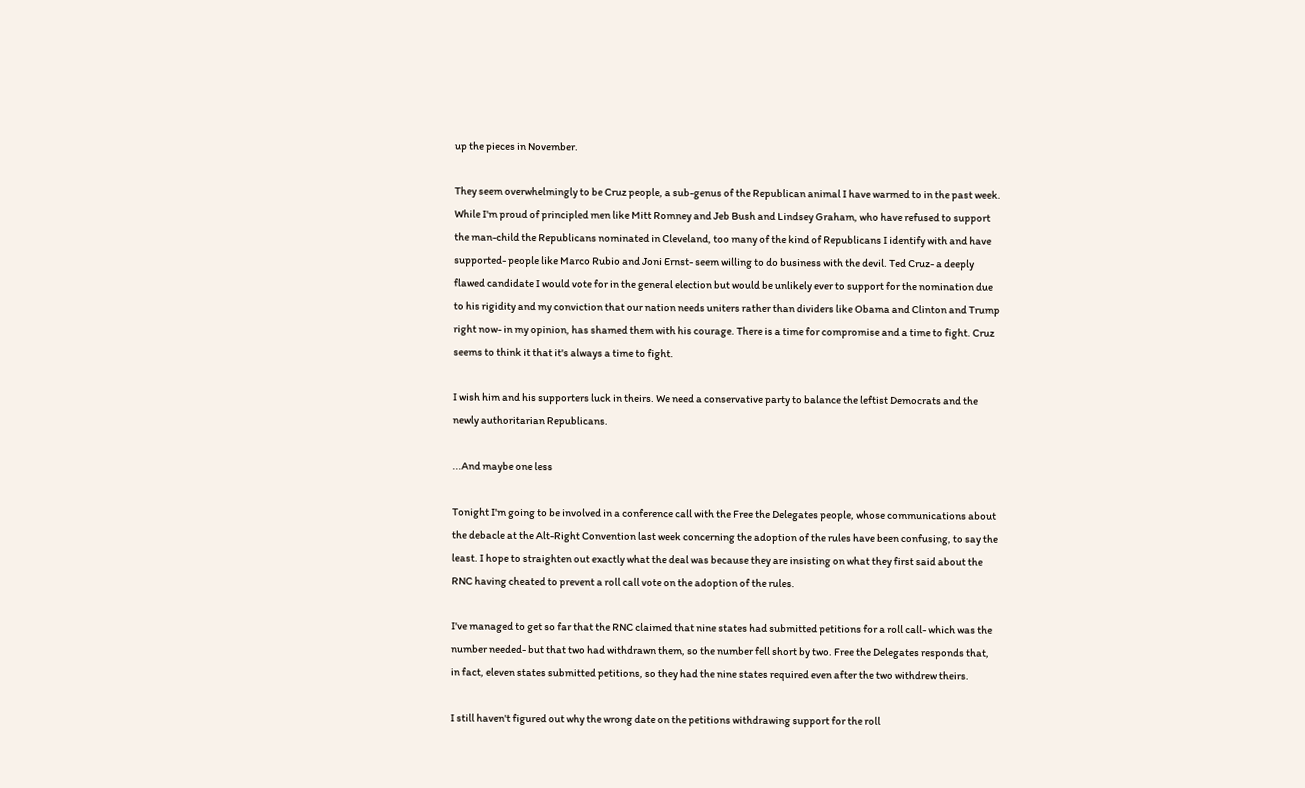up the pieces in November.

They seem overwhelmingly to be Cruz people, a sub-genus of the Republican animal I have warmed to in the past week. While I'm proud of principled men like Mitt Romney and Jeb Bush and Lindsey Graham, who have refused to support the man-child the Republicans nominated in Cleveland, too many of the kind of Republicans I identify with and have supported- people like Marco Rubio and Joni Ernst- seem willing to do business with the devil. Ted Cruz- a deeply flawed candidate I would vote for in the general election but would be unlikely ever to support for the nomination due to his rigidity and my conviction that our nation needs uniters rather than dividers like Obama and Clinton and Trump right now- in my opinion, has shamed them with his courage. There is a time for compromise and a time to fight. Cruz seems to think it that it's always a time to fight.

I wish him and his supporters luck in theirs. We need a conservative party to balance the leftist Democrats and the newly authoritarian Republicans.

...And maybe one less

Tonight I'm going to be involved in a conference call with the Free the Delegates people, whose communications about the debacle at the Alt-Right Convention last week concerning the adoption of the rules have been confusing, to say the least. I hope to straighten out exactly what the deal was because they are insisting on what they first said about the RNC having cheated to prevent a roll call vote on the adoption of the rules.

I've managed to get so far that the RNC claimed that nine states had submitted petitions for a roll call- which was the number needed- but that two had withdrawn them, so the number fell short by two. Free the Delegates responds that, in fact, eleven states submitted petitions, so they had the nine states required even after the two withdrew theirs.

I still haven't figured out why the wrong date on the petitions withdrawing support for the roll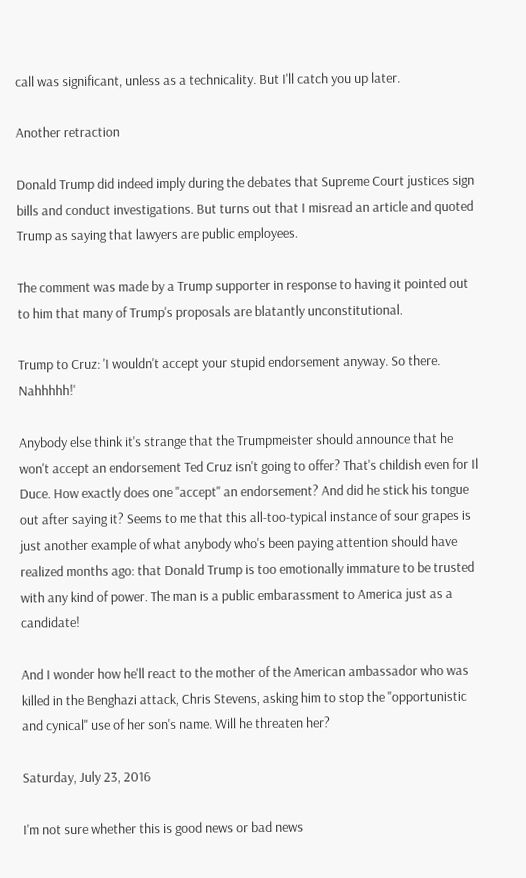call was significant, unless as a technicality. But I'll catch you up later.

Another retraction

Donald Trump did indeed imply during the debates that Supreme Court justices sign bills and conduct investigations. But turns out that I misread an article and quoted Trump as saying that lawyers are public employees.

The comment was made by a Trump supporter in response to having it pointed out to him that many of Trump's proposals are blatantly unconstitutional.

Trump to Cruz: 'I wouldn't accept your stupid endorsement anyway. So there. Nahhhhh!'

Anybody else think it's strange that the Trumpmeister should announce that he won't accept an endorsement Ted Cruz isn't going to offer? That's childish even for Il Duce. How exactly does one "accept" an endorsement? And did he stick his tongue out after saying it? Seems to me that this all-too-typical instance of sour grapes is just another example of what anybody who's been paying attention should have realized months ago: that Donald Trump is too emotionally immature to be trusted with any kind of power. The man is a public embarassment to America just as a candidate!

And I wonder how he'll react to the mother of the American ambassador who was killed in the Benghazi attack, Chris Stevens, asking him to stop the "opportunistic and cynical" use of her son's name. Will he threaten her?

Saturday, July 23, 2016

I'm not sure whether this is good news or bad news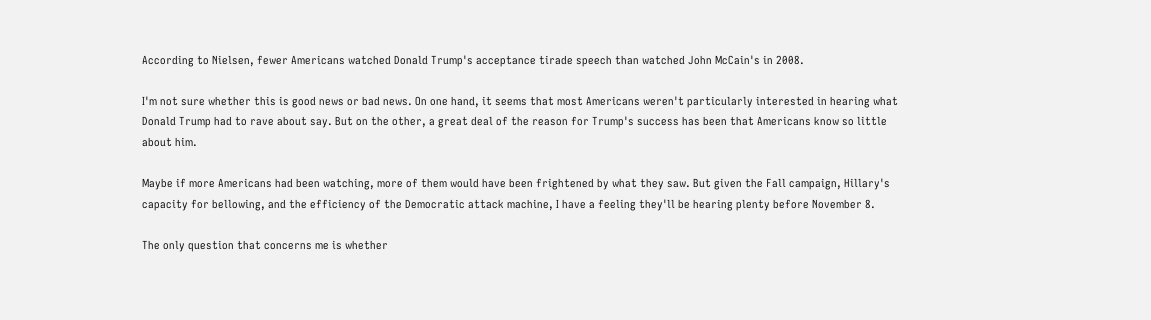According to Nielsen, fewer Americans watched Donald Trump's acceptance tirade speech than watched John McCain's in 2008.

I'm not sure whether this is good news or bad news. On one hand, it seems that most Americans weren't particularly interested in hearing what Donald Trump had to rave about say. But on the other, a great deal of the reason for Trump's success has been that Americans know so little about him.

Maybe if more Americans had been watching, more of them would have been frightened by what they saw. But given the Fall campaign, Hillary's capacity for bellowing, and the efficiency of the Democratic attack machine, I have a feeling they'll be hearing plenty before November 8.

The only question that concerns me is whether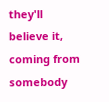they'll believe it, coming from somebody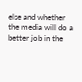else and whether the media will do a better job in the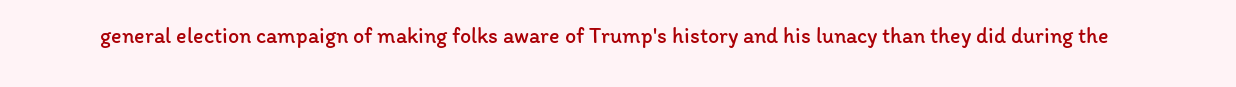general election campaign of making folks aware of Trump's history and his lunacy than they did during the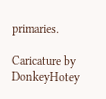primaries.

Caricature by DonkeyHotey